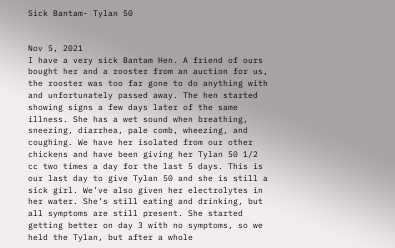Sick Bantam- Tylan 50


Nov 5, 2021
I have a very sick Bantam Hen. A friend of ours bought her and a rooster from an auction for us, the rooster was too far gone to do anything with and unfortunately passed away. The hen started showing signs a few days later of the same illness. She has a wet sound when breathing, sneezing, diarrhea, pale comb, wheezing, and coughing. We have her isolated from our other chickens and have been giving her Tylan 50 1/2 cc two times a day for the last 5 days. This is our last day to give Tylan 50 and she is still a sick girl. We’ve also given her electrolytes in her water. She’s still eating and drinking, but all symptoms are still present. She started getting better on day 3 with no symptoms, so we held the Tylan, but after a whole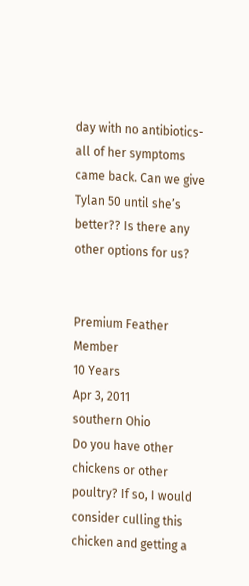day with no antibiotics- all of her symptoms came back. Can we give Tylan 50 until she’s better?? Is there any other options for us?


Premium Feather Member
10 Years
Apr 3, 2011
southern Ohio
Do you have other chickens or other poultry? If so, I would consider culling this chicken and getting a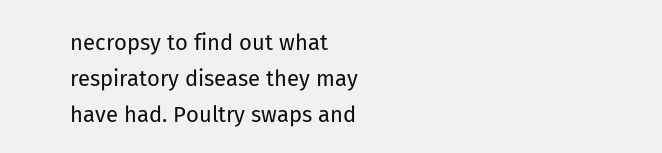necropsy to find out what respiratory disease they may have had. Poultry swaps and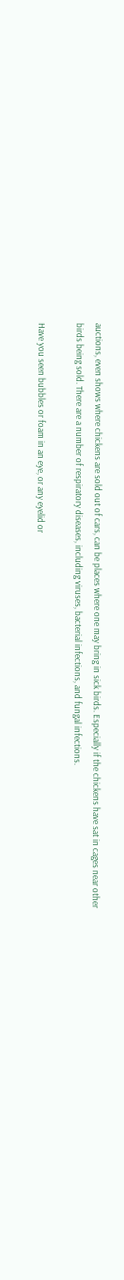auctions, even shows where chickens are sold out of cars, can be places where one may bring in sick birds. Especially if the chickens have sat in cages near other birds being sold. There are a number of respiratory diseases, including viruses, bacterial infections, and fungal infections.

Have you seen bubbles or foam in an eye, or any eyelid or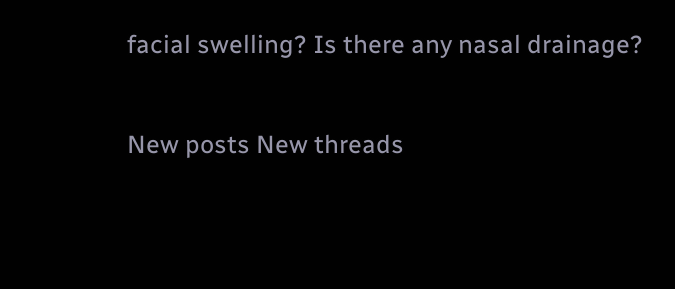facial swelling? Is there any nasal drainage?

New posts New threads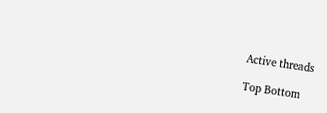Active threads

Top Bottom